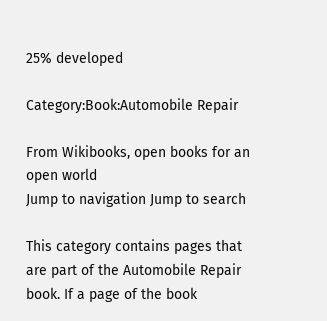25% developed

Category:Book:Automobile Repair

From Wikibooks, open books for an open world
Jump to navigation Jump to search

This category contains pages that are part of the Automobile Repair book. If a page of the book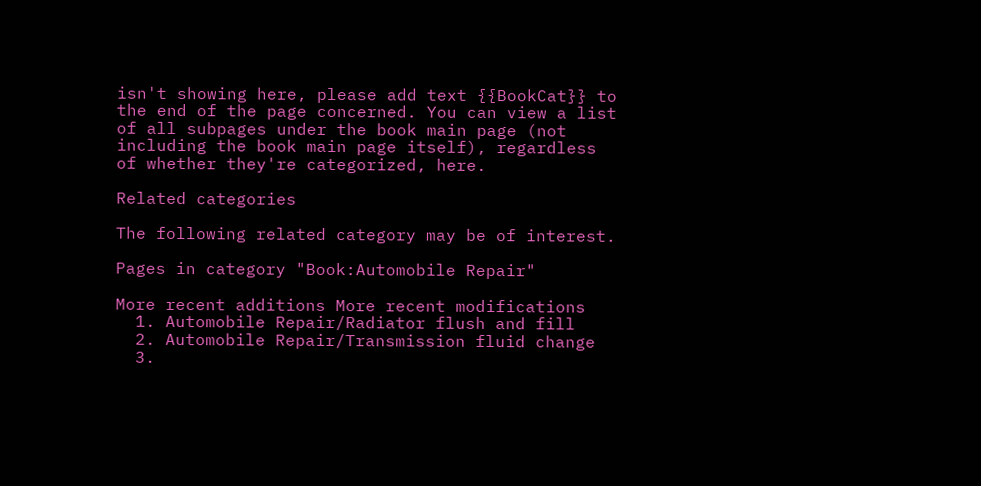isn't showing here, please add text {{BookCat}} to the end of the page concerned. You can view a list of all subpages under the book main page (not including the book main page itself), regardless of whether they're categorized, here.

Related categories

The following related category may be of interest.

Pages in category "Book:Automobile Repair"

More recent additions More recent modifications
  1. Automobile Repair/Radiator flush and fill
  2. Automobile Repair/Transmission fluid change
  3.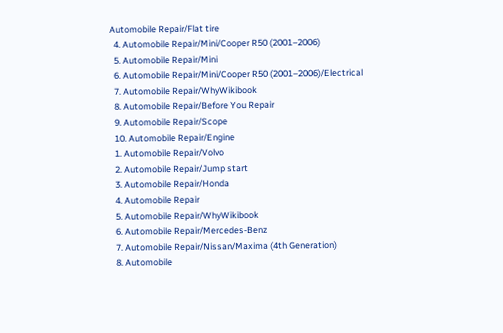Automobile Repair/Flat tire
  4. Automobile Repair/Mini/Cooper R50 (2001–2006)
  5. Automobile Repair/Mini
  6. Automobile Repair/Mini/Cooper R50 (2001–2006)/Electrical
  7. Automobile Repair/WhyWikibook
  8. Automobile Repair/Before You Repair
  9. Automobile Repair/Scope
  10. Automobile Repair/Engine
  1. Automobile Repair/Volvo
  2. Automobile Repair/Jump start
  3. Automobile Repair/Honda
  4. Automobile Repair
  5. Automobile Repair/WhyWikibook
  6. Automobile Repair/Mercedes-Benz
  7. Automobile Repair/Nissan/Maxima (4th Generation)
  8. Automobile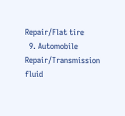Repair/Flat tire
  9. Automobile Repair/Transmission fluid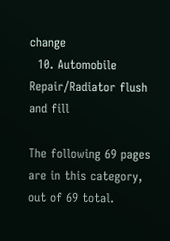change
  10. Automobile Repair/Radiator flush and fill

The following 69 pages are in this category, out of 69 total.